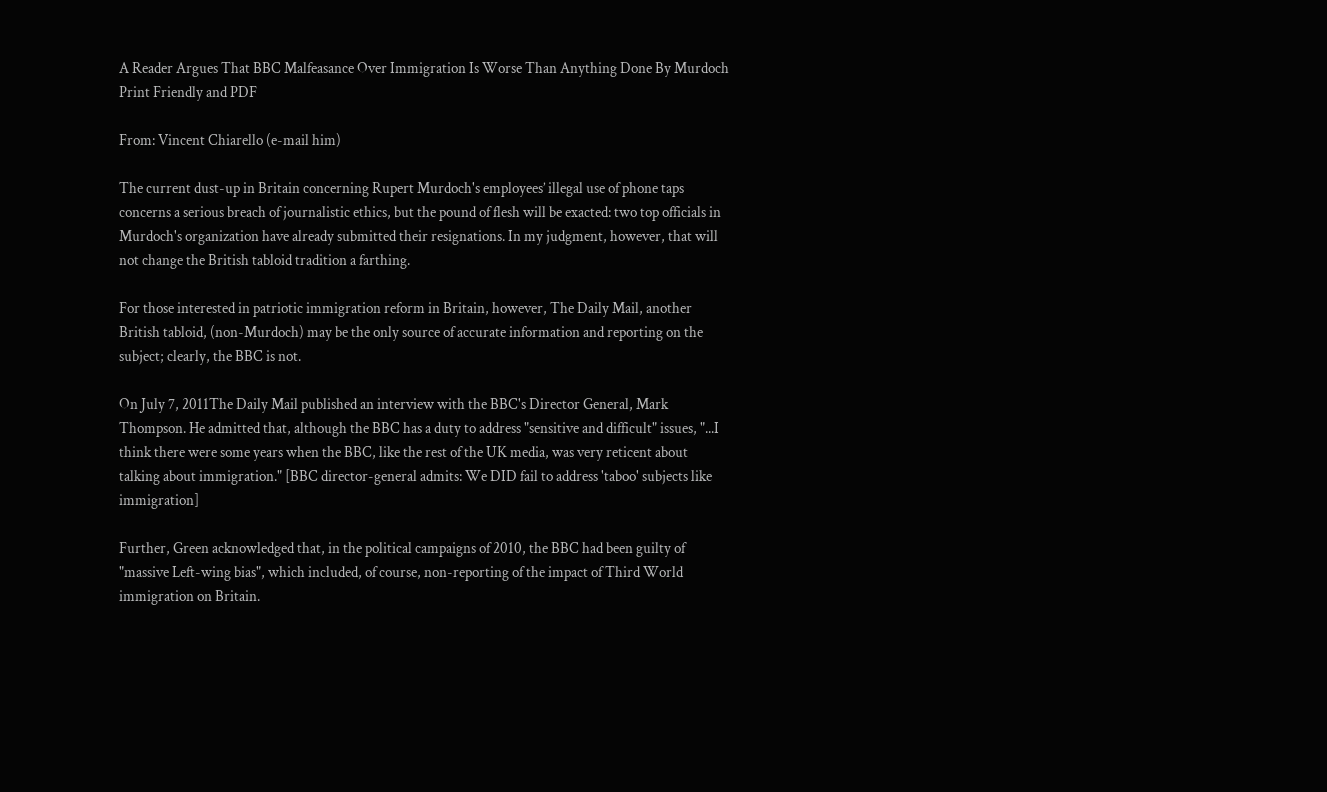A Reader Argues That BBC Malfeasance Over Immigration Is Worse Than Anything Done By Murdoch
Print Friendly and PDF

From: Vincent Chiarello (e-mail him)

The current dust-up in Britain concerning Rupert Murdoch's employees’ illegal use of phone taps concerns a serious breach of journalistic ethics, but the pound of flesh will be exacted: two top officials in Murdoch's organization have already submitted their resignations. In my judgment, however, that will not change the British tabloid tradition a farthing.

For those interested in patriotic immigration reform in Britain, however, The Daily Mail, another British tabloid, (non-Murdoch) may be the only source of accurate information and reporting on the subject; clearly, the BBC is not.

On July 7, 2011The Daily Mail published an interview with the BBC's Director General, Mark Thompson. He admitted that, although the BBC has a duty to address "sensitive and difficult" issues, "...I think there were some years when the BBC, like the rest of the UK media, was very reticent about talking about immigration." [BBC director-general admits: We DID fail to address 'taboo' subjects like immigration]

Further, Green acknowledged that, in the political campaigns of 2010, the BBC had been guilty of "massive Left-wing bias", which included, of course, non-reporting of the impact of Third World immigration on Britain.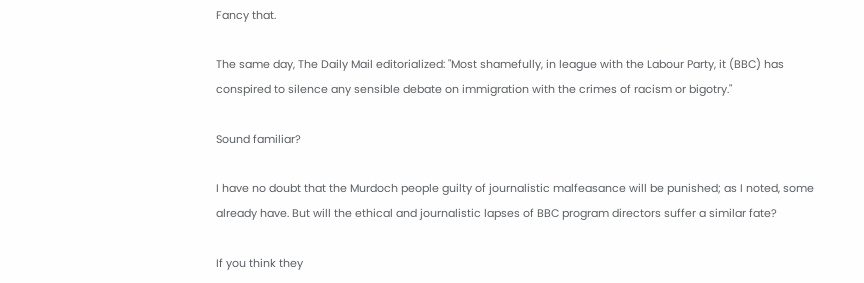Fancy that.

The same day, The Daily Mail editorialized: "Most shamefully, in league with the Labour Party, it (BBC) has conspired to silence any sensible debate on immigration with the crimes of racism or bigotry."

Sound familiar?

I have no doubt that the Murdoch people guilty of journalistic malfeasance will be punished; as I noted, some already have. But will the ethical and journalistic lapses of BBC program directors suffer a similar fate?

If you think they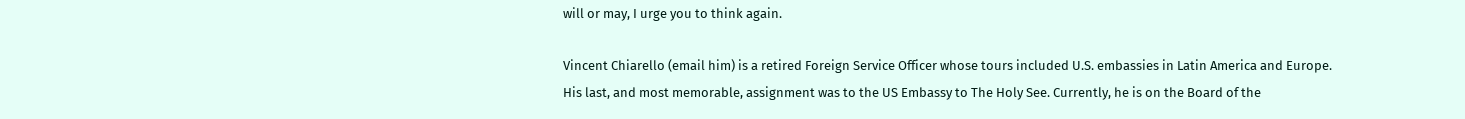will or may, I urge you to think again.

Vincent Chiarello (email him) is a retired Foreign Service Officer whose tours included U.S. embassies in Latin America and Europe. His last, and most memorable, assignment was to the US Embassy to The Holy See. Currently, he is on the Board of the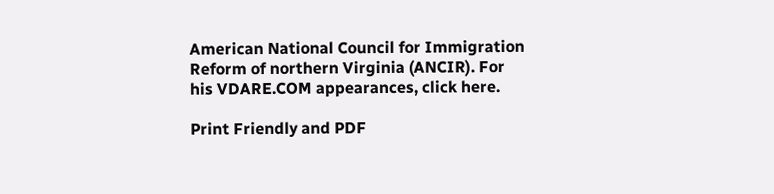American National Council for Immigration Reform of northern Virginia (ANCIR). For his VDARE.COM appearances, click here.

Print Friendly and PDF